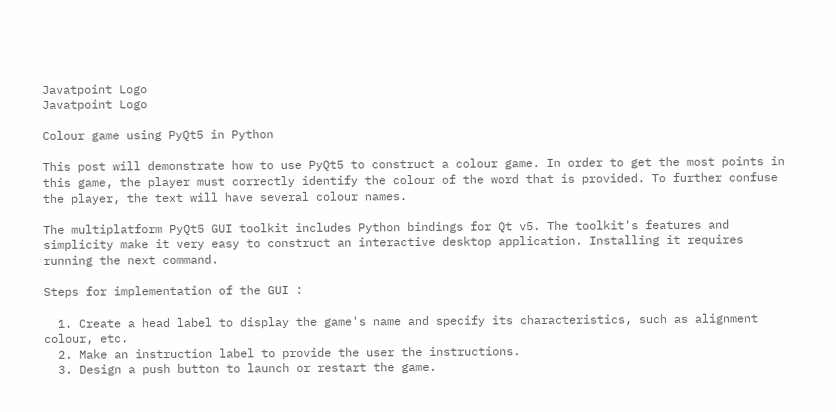Javatpoint Logo
Javatpoint Logo

Colour game using PyQt5 in Python

This post will demonstrate how to use PyQt5 to construct a colour game. In order to get the most points in this game, the player must correctly identify the colour of the word that is provided. To further confuse the player, the text will have several colour names.

The multiplatform PyQt5 GUI toolkit includes Python bindings for Qt v5. The toolkit's features and simplicity make it very easy to construct an interactive desktop application. Installing it requires running the next command.

Steps for implementation of the GUI :

  1. Create a head label to display the game's name and specify its characteristics, such as alignment colour, etc.
  2. Make an instruction label to provide the user the instructions.
  3. Design a push button to launch or restart the game.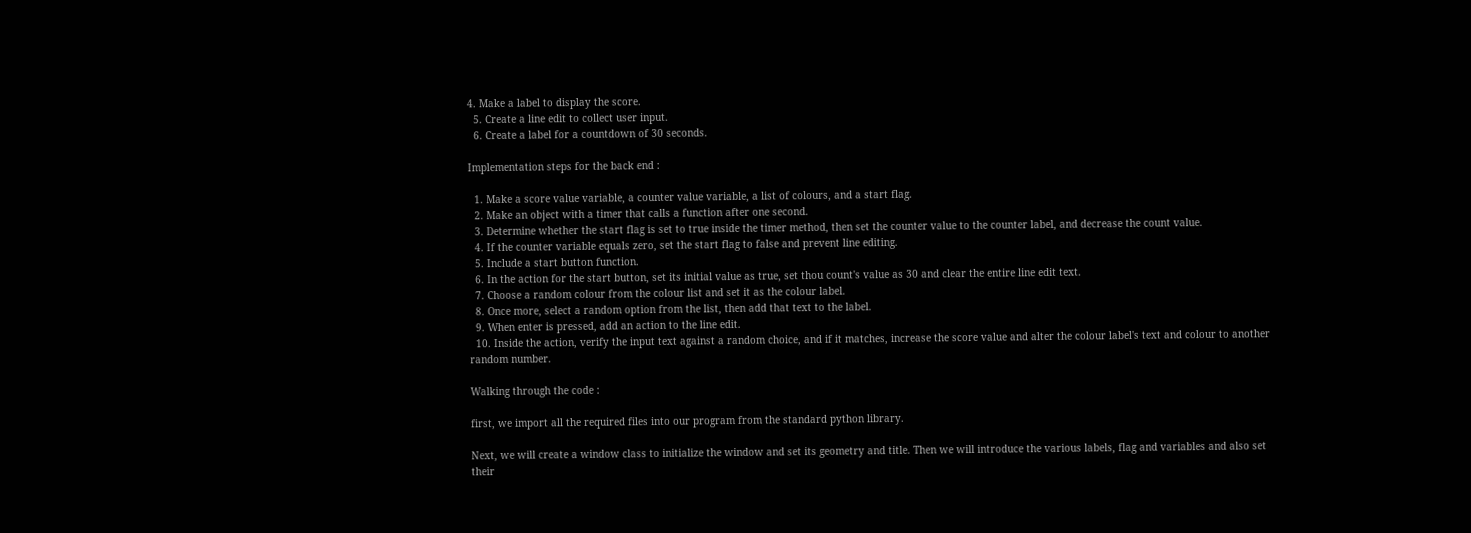4. Make a label to display the score.
  5. Create a line edit to collect user input.
  6. Create a label for a countdown of 30 seconds.

Implementation steps for the back end :

  1. Make a score value variable, a counter value variable, a list of colours, and a start flag.
  2. Make an object with a timer that calls a function after one second.
  3. Determine whether the start flag is set to true inside the timer method, then set the counter value to the counter label, and decrease the count value.
  4. If the counter variable equals zero, set the start flag to false and prevent line editing.
  5. Include a start button function.
  6. In the action for the start button, set its initial value as true, set thou count's value as 30 and clear the entire line edit text.
  7. Choose a random colour from the colour list and set it as the colour label.
  8. Once more, select a random option from the list, then add that text to the label.
  9. When enter is pressed, add an action to the line edit.
  10. Inside the action, verify the input text against a random choice, and if it matches, increase the score value and alter the colour label's text and colour to another random number.

Walking through the code :

first, we import all the required files into our program from the standard python library.

Next, we will create a window class to initialize the window and set its geometry and title. Then we will introduce the various labels, flag and variables and also set their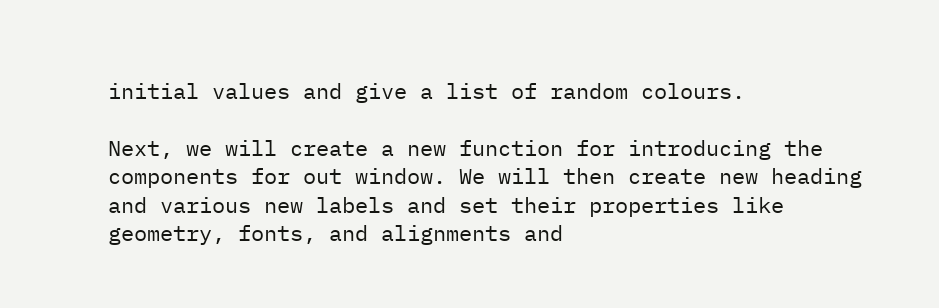initial values and give a list of random colours.

Next, we will create a new function for introducing the components for out window. We will then create new heading and various new labels and set their properties like geometry, fonts, and alignments and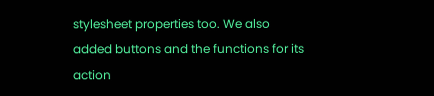stylesheet properties too. We also added buttons and the functions for its action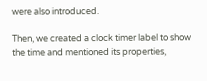were also introduced.

Then, we created a clock timer label to show the time and mentioned its properties,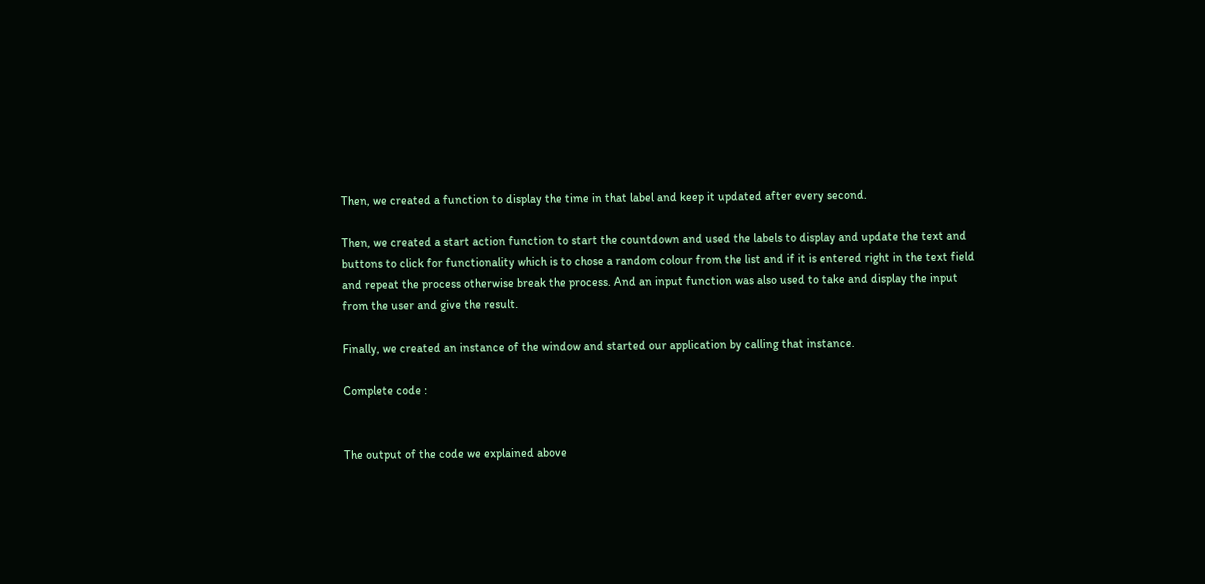Then, we created a function to display the time in that label and keep it updated after every second.

Then, we created a start action function to start the countdown and used the labels to display and update the text and buttons to click for functionality which is to chose a random colour from the list and if it is entered right in the text field and repeat the process otherwise break the process. And an input function was also used to take and display the input from the user and give the result.

Finally, we created an instance of the window and started our application by calling that instance.

Complete code :


The output of the code we explained above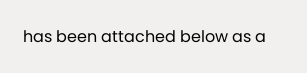has been attached below as a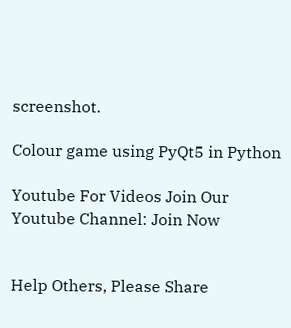screenshot.

Colour game using PyQt5 in Python

Youtube For Videos Join Our Youtube Channel: Join Now


Help Others, Please Share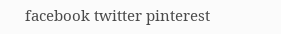facebook twitter pinterest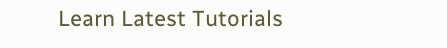Learn Latest Tutorials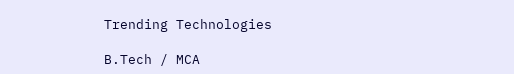Trending Technologies

B.Tech / MCA